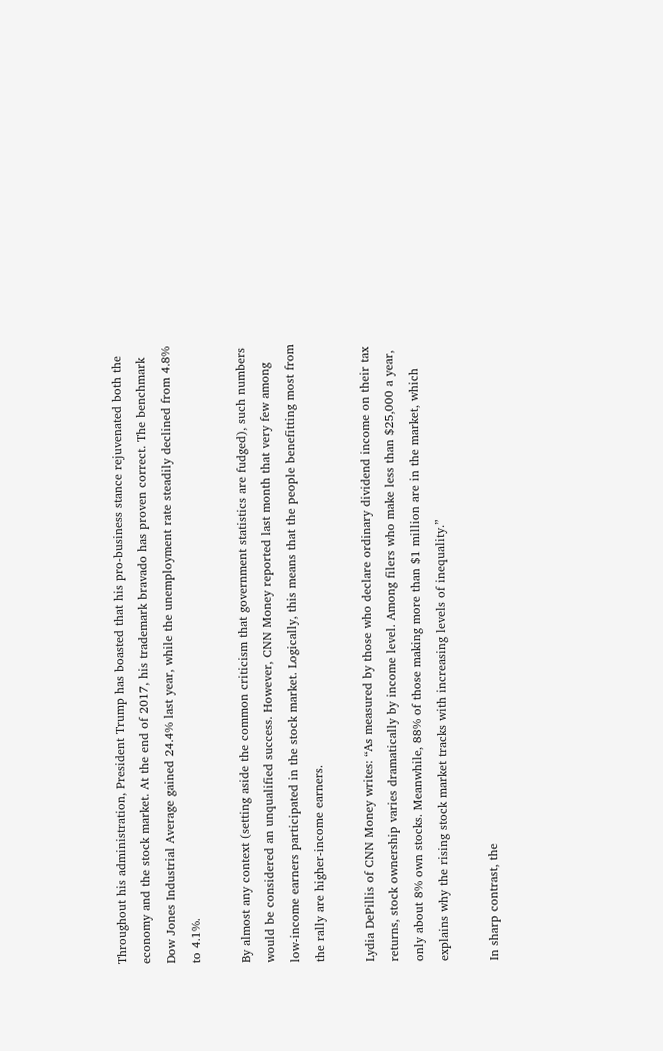Throughout his administration, President Trump has boasted that his pro-business stance rejuvenated both the economy and the stock market. At the end of 2017, his trademark bravado has proven correct. The benchmark Dow Jones Industrial Average gained 24.4% last year, while the unemployment rate steadily declined from 4.8% to 4.1%.

By almost any context (setting aside the common criticism that government statistics are fudged), such numbers would be considered an unqualified success. However, CNN Money reported last month that very few among low-income earners participated in the stock market. Logically, this means that the people benefitting most from the rally are higher-income earners.

Lydia DePillis of CNN Money writes: “As measured by those who declare ordinary dividend income on their tax returns, stock ownership varies dramatically by income level. Among filers who make less than $25,000 a year, only about 8% own stocks. Meanwhile, 88% of those making more than $1 million are in the market, which explains why the rising stock market tracks with increasing levels of inequality.”

In sharp contrast, the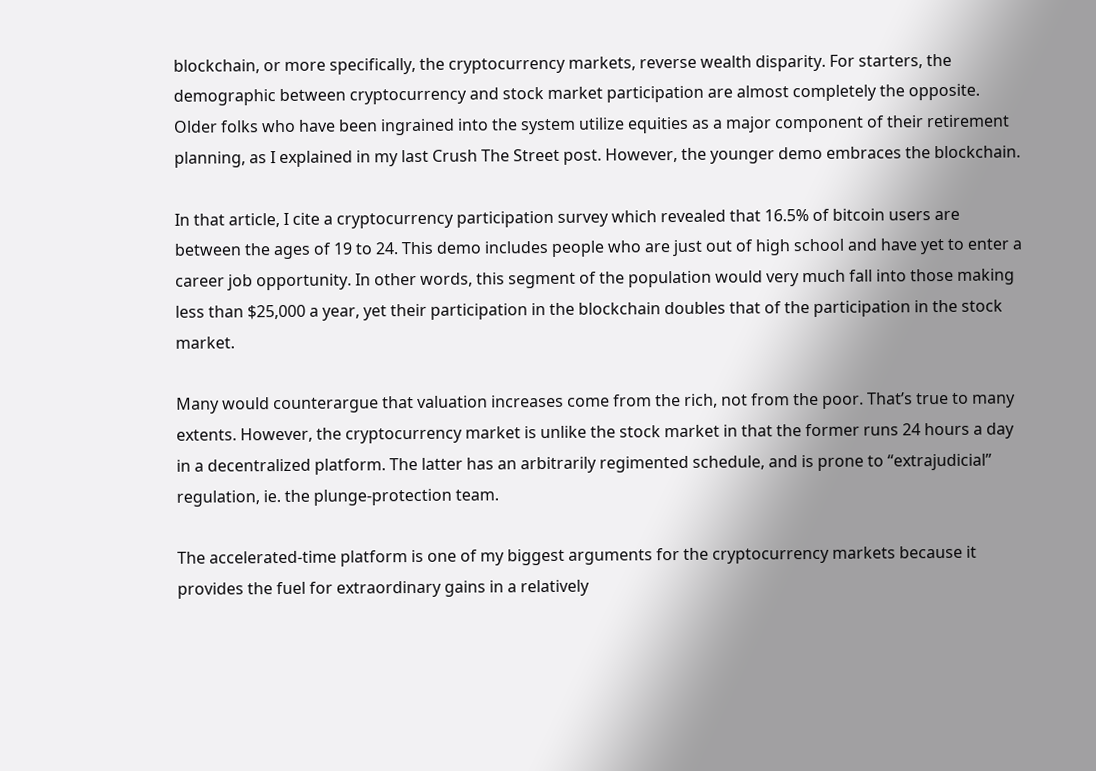blockchain, or more specifically, the cryptocurrency markets, reverse wealth disparity. For starters, the demographic between cryptocurrency and stock market participation are almost completely the opposite. Older folks who have been ingrained into the system utilize equities as a major component of their retirement planning, as I explained in my last Crush The Street post. However, the younger demo embraces the blockchain.

In that article, I cite a cryptocurrency participation survey which revealed that 16.5% of bitcoin users are between the ages of 19 to 24. This demo includes people who are just out of high school and have yet to enter a career job opportunity. In other words, this segment of the population would very much fall into those making less than $25,000 a year, yet their participation in the blockchain doubles that of the participation in the stock market.

Many would counterargue that valuation increases come from the rich, not from the poor. That’s true to many extents. However, the cryptocurrency market is unlike the stock market in that the former runs 24 hours a day in a decentralized platform. The latter has an arbitrarily regimented schedule, and is prone to “extrajudicial” regulation, ie. the plunge-protection team.

The accelerated-time platform is one of my biggest arguments for the cryptocurrency markets because it provides the fuel for extraordinary gains in a relatively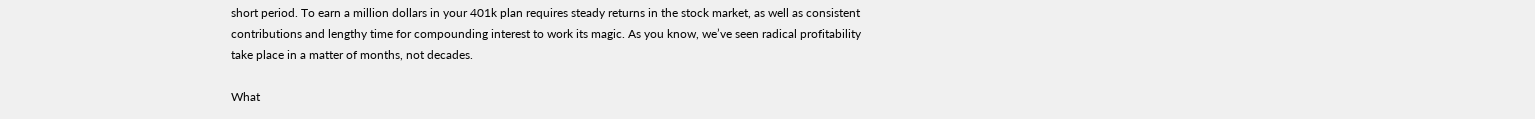short period. To earn a million dollars in your 401k plan requires steady returns in the stock market, as well as consistent contributions and lengthy time for compounding interest to work its magic. As you know, we’ve seen radical profitability take place in a matter of months, not decades.

What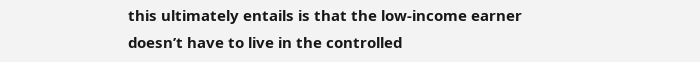this ultimately entails is that the low-income earner doesn’t have to live in the controlled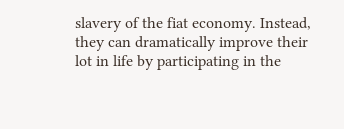slavery of the fiat economy. Instead, they can dramatically improve their lot in life by participating in the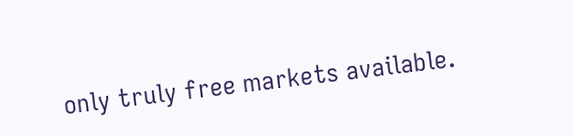only truly free markets available.